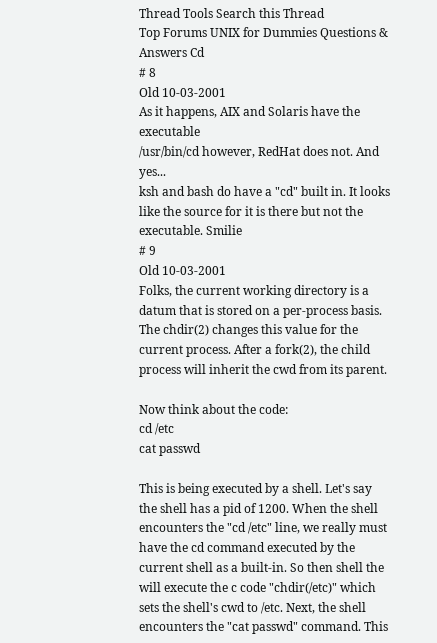Thread Tools Search this Thread
Top Forums UNIX for Dummies Questions & Answers Cd
# 8
Old 10-03-2001
As it happens, AIX and Solaris have the executable
/usr/bin/cd however, RedHat does not. And yes...
ksh and bash do have a "cd" built in. It looks
like the source for it is there but not the
executable. Smilie
# 9
Old 10-03-2001
Folks, the current working directory is a datum that is stored on a per-process basis. The chdir(2) changes this value for the current process. After a fork(2), the child process will inherit the cwd from its parent.

Now think about the code:
cd /etc
cat passwd

This is being executed by a shell. Let's say the shell has a pid of 1200. When the shell encounters the "cd /etc" line, we really must have the cd command executed by the current shell as a built-in. So then shell the will execute the c code "chdir(/etc)" which sets the shell's cwd to /etc. Next, the shell encounters the "cat passwd" command. This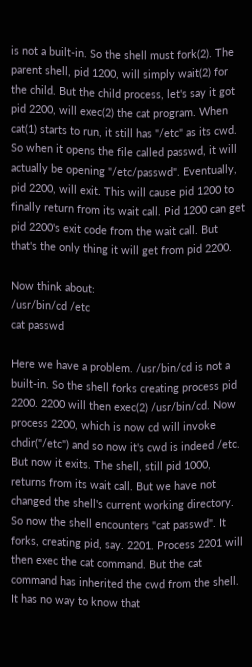is not a built-in. So the shell must fork(2). The parent shell, pid 1200, will simply wait(2) for the child. But the child process, let's say it got pid 2200, will exec(2) the cat program. When cat(1) starts to run, it still has "/etc" as its cwd. So when it opens the file called passwd, it will actually be opening "/etc/passwd". Eventually, pid 2200, will exit. This will cause pid 1200 to finally return from its wait call. Pid 1200 can get pid 2200's exit code from the wait call. But that's the only thing it will get from pid 2200.

Now think about:
/usr/bin/cd /etc
cat passwd

Here we have a problem. /usr/bin/cd is not a built-in. So the shell forks creating process pid 2200. 2200 will then exec(2) /usr/bin/cd. Now process 2200, which is now cd will invoke chdir("/etc") and so now it's cwd is indeed /etc. But now it exits. The shell, still pid 1000, returns from its wait call. But we have not changed the shell's current working directory. So now the shell encounters "cat passwd". It forks, creating pid, say. 2201. Process 2201 will then exec the cat command. But the cat command has inherited the cwd from the shell. It has no way to know that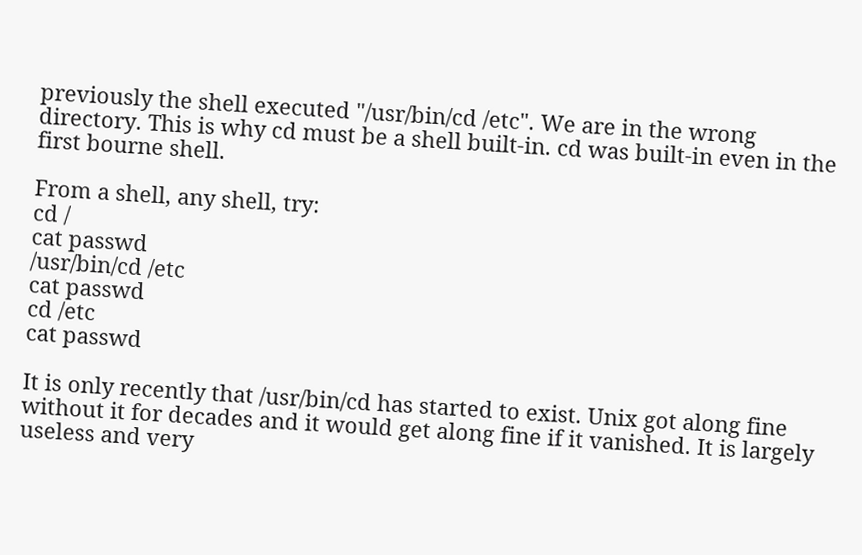previously the shell executed "/usr/bin/cd /etc". We are in the wrong directory. This is why cd must be a shell built-in. cd was built-in even in the first bourne shell.

From a shell, any shell, try:
cd /
cat passwd
/usr/bin/cd /etc
cat passwd
cd /etc
cat passwd

It is only recently that /usr/bin/cd has started to exist. Unix got along fine without it for decades and it would get along fine if it vanished. It is largely useless and very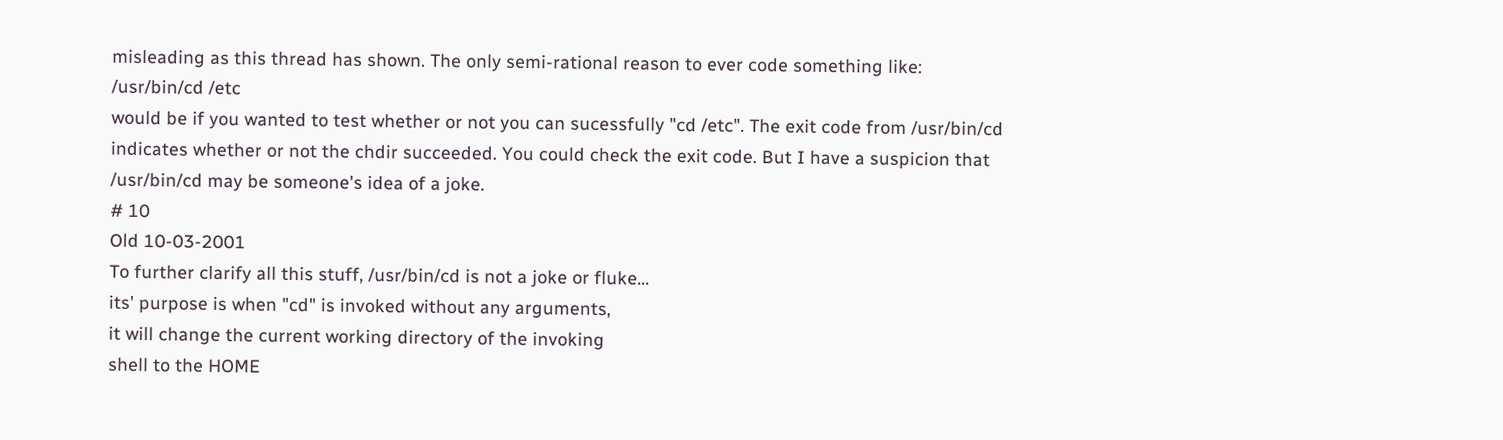misleading as this thread has shown. The only semi-rational reason to ever code something like:
/usr/bin/cd /etc
would be if you wanted to test whether or not you can sucessfully "cd /etc". The exit code from /usr/bin/cd indicates whether or not the chdir succeeded. You could check the exit code. But I have a suspicion that /usr/bin/cd may be someone's idea of a joke.
# 10
Old 10-03-2001
To further clarify all this stuff, /usr/bin/cd is not a joke or fluke...
its' purpose is when "cd" is invoked without any arguments,
it will change the current working directory of the invoking
shell to the HOME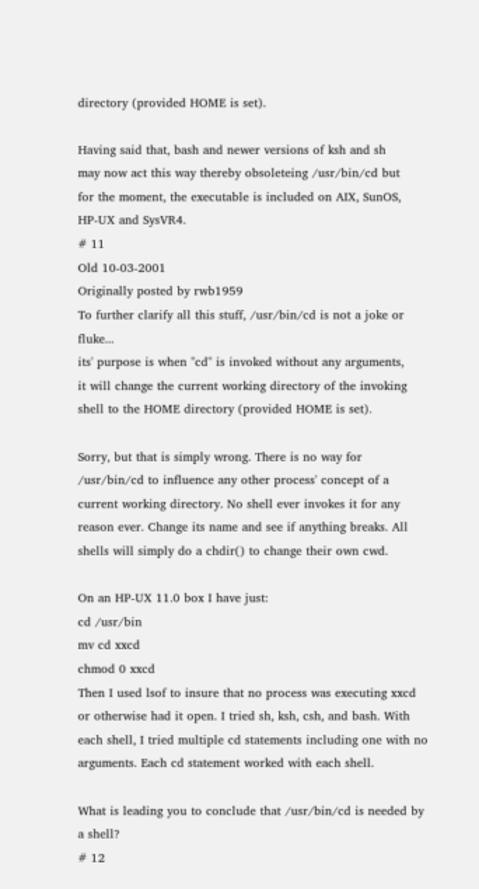directory (provided HOME is set).

Having said that, bash and newer versions of ksh and sh
may now act this way thereby obsoleteing /usr/bin/cd but
for the moment, the executable is included on AIX, SunOS,
HP-UX and SysVR4.
# 11
Old 10-03-2001
Originally posted by rwb1959
To further clarify all this stuff, /usr/bin/cd is not a joke or fluke...
its' purpose is when "cd" is invoked without any arguments,
it will change the current working directory of the invoking
shell to the HOME directory (provided HOME is set).

Sorry, but that is simply wrong. There is no way for /usr/bin/cd to influence any other process' concept of a current working directory. No shell ever invokes it for any reason ever. Change its name and see if anything breaks. All shells will simply do a chdir() to change their own cwd.

On an HP-UX 11.0 box I have just:
cd /usr/bin
mv cd xxcd
chmod 0 xxcd
Then I used lsof to insure that no process was executing xxcd or otherwise had it open. I tried sh, ksh, csh, and bash. With each shell, I tried multiple cd statements including one with no arguments. Each cd statement worked with each shell.

What is leading you to conclude that /usr/bin/cd is needed by a shell?
# 12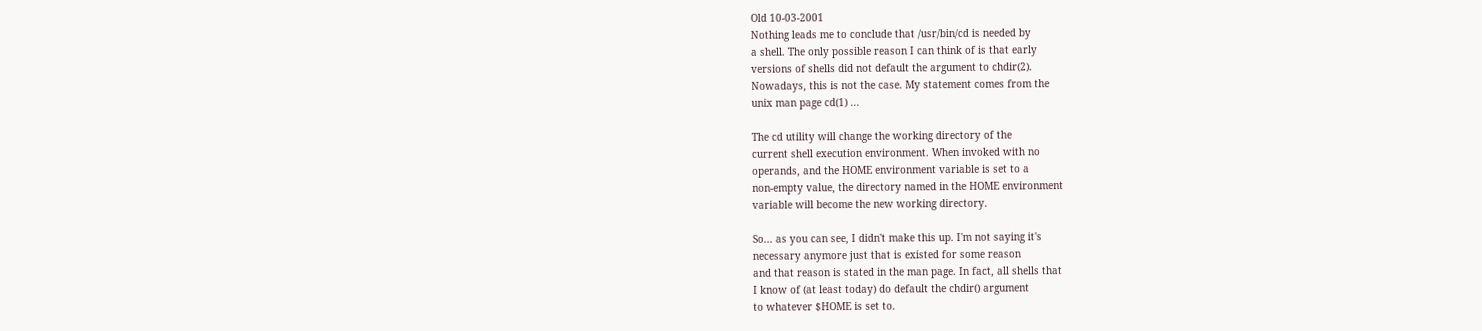Old 10-03-2001
Nothing leads me to conclude that /usr/bin/cd is needed by
a shell. The only possible reason I can think of is that early
versions of shells did not default the argument to chdir(2).
Nowadays, this is not the case. My statement comes from the
unix man page cd(1) ...

The cd utility will change the working directory of the
current shell execution environment. When invoked with no
operands, and the HOME environment variable is set to a
non-empty value, the directory named in the HOME environment
variable will become the new working directory.

So... as you can see, I didn't make this up. I'm not saying it's
necessary anymore just that is existed for some reason
and that reason is stated in the man page. In fact, all shells that
I know of (at least today) do default the chdir() argument
to whatever $HOME is set to.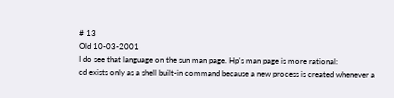# 13
Old 10-03-2001
I do see that language on the sun man page. Hp's man page is more rational:
cd exists only as a shell built-in command because a new process is created whenever a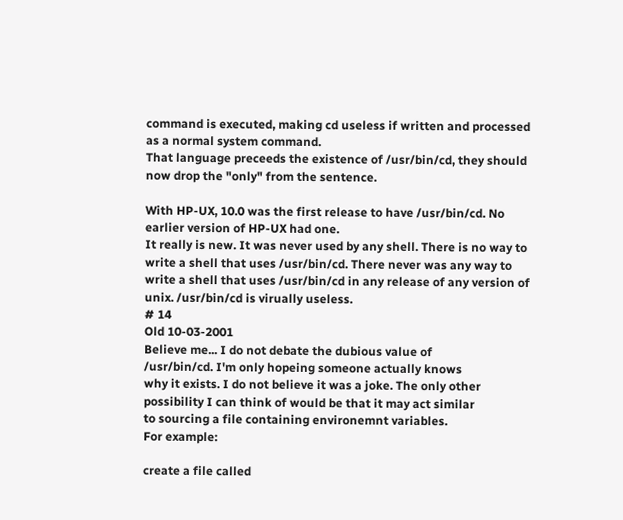command is executed, making cd useless if written and processed as a normal system command.
That language preceeds the existence of /usr/bin/cd, they should now drop the "only" from the sentence.

With HP-UX, 10.0 was the first release to have /usr/bin/cd. No earlier version of HP-UX had one.
It really is new. It was never used by any shell. There is no way to write a shell that uses /usr/bin/cd. There never was any way to write a shell that uses /usr/bin/cd in any release of any version of unix. /usr/bin/cd is virually useless.
# 14
Old 10-03-2001
Believe me... I do not debate the dubious value of
/usr/bin/cd. I'm only hopeing someone actually knows
why it exists. I do not believe it was a joke. The only other
possibility I can think of would be that it may act similar
to sourcing a file containing environemnt variables.
For example:

create a file called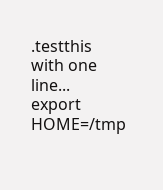.testthis
with one line...
export HOME=/tmp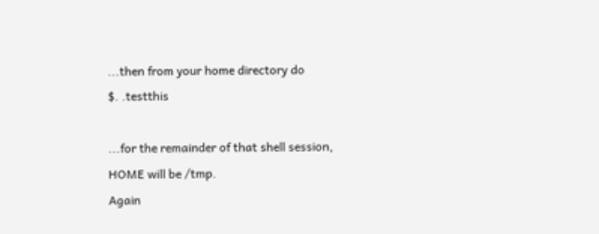...then from your home directory do
$. .testthis

...for the remainder of that shell session, HOME will be /tmp.
Again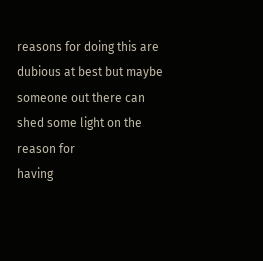reasons for doing this are dubious at best but maybe
someone out there can shed some light on the reason for
having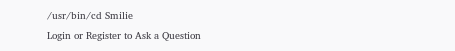/usr/bin/cd Smilie
Login or Register to Ask a Question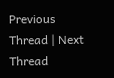Previous Thread | Next Thread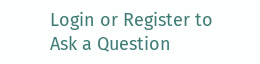Login or Register to Ask a Question